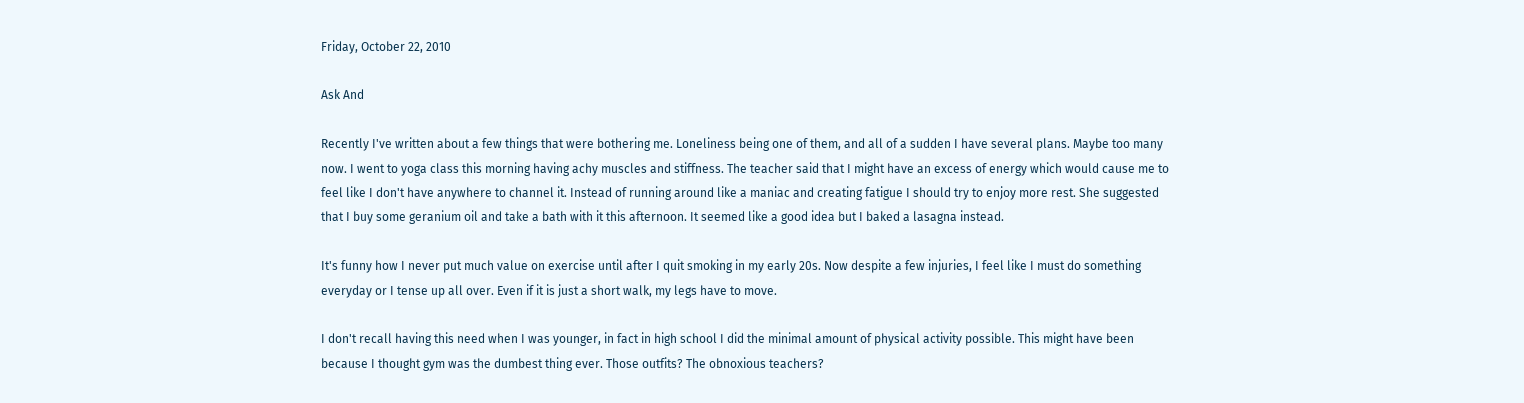Friday, October 22, 2010

Ask And

Recently I've written about a few things that were bothering me. Loneliness being one of them, and all of a sudden I have several plans. Maybe too many now. I went to yoga class this morning having achy muscles and stiffness. The teacher said that I might have an excess of energy which would cause me to feel like I don't have anywhere to channel it. Instead of running around like a maniac and creating fatigue I should try to enjoy more rest. She suggested that I buy some geranium oil and take a bath with it this afternoon. It seemed like a good idea but I baked a lasagna instead.

It's funny how I never put much value on exercise until after I quit smoking in my early 20s. Now despite a few injuries, I feel like I must do something everyday or I tense up all over. Even if it is just a short walk, my legs have to move.

I don't recall having this need when I was younger, in fact in high school I did the minimal amount of physical activity possible. This might have been because I thought gym was the dumbest thing ever. Those outfits? The obnoxious teachers?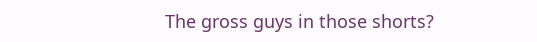The gross guys in those shorts?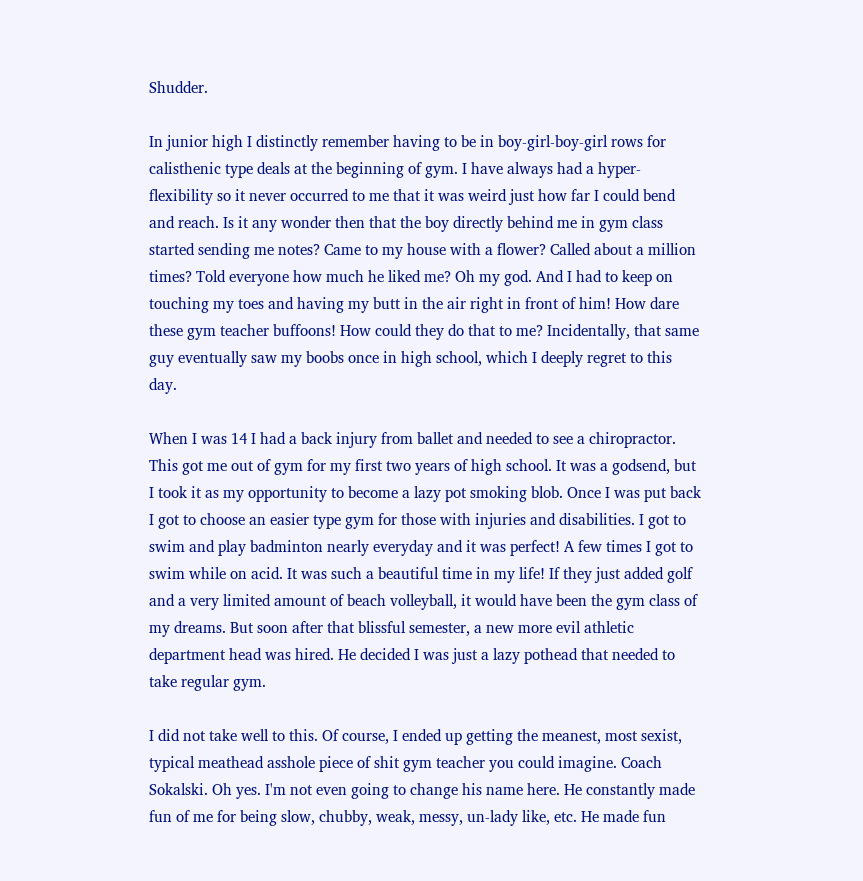Shudder.

In junior high I distinctly remember having to be in boy-girl-boy-girl rows for calisthenic type deals at the beginning of gym. I have always had a hyper-flexibility so it never occurred to me that it was weird just how far I could bend and reach. Is it any wonder then that the boy directly behind me in gym class started sending me notes? Came to my house with a flower? Called about a million times? Told everyone how much he liked me? Oh my god. And I had to keep on touching my toes and having my butt in the air right in front of him! How dare these gym teacher buffoons! How could they do that to me? Incidentally, that same guy eventually saw my boobs once in high school, which I deeply regret to this day.

When I was 14 I had a back injury from ballet and needed to see a chiropractor. This got me out of gym for my first two years of high school. It was a godsend, but I took it as my opportunity to become a lazy pot smoking blob. Once I was put back I got to choose an easier type gym for those with injuries and disabilities. I got to swim and play badminton nearly everyday and it was perfect! A few times I got to swim while on acid. It was such a beautiful time in my life! If they just added golf and a very limited amount of beach volleyball, it would have been the gym class of my dreams. But soon after that blissful semester, a new more evil athletic department head was hired. He decided I was just a lazy pothead that needed to take regular gym.

I did not take well to this. Of course, I ended up getting the meanest, most sexist, typical meathead asshole piece of shit gym teacher you could imagine. Coach Sokalski. Oh yes. I'm not even going to change his name here. He constantly made fun of me for being slow, chubby, weak, messy, un-lady like, etc. He made fun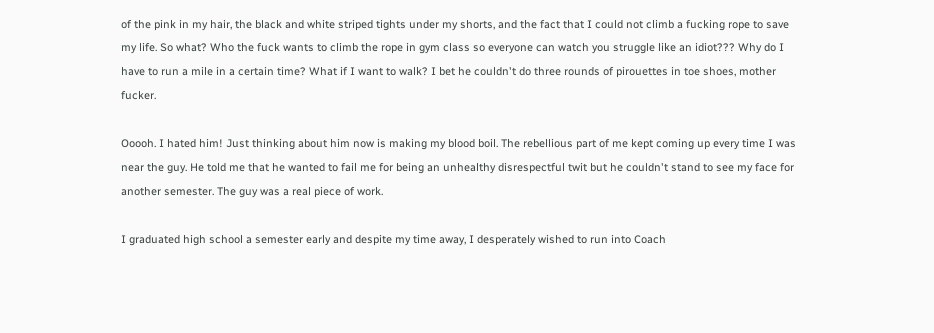of the pink in my hair, the black and white striped tights under my shorts, and the fact that I could not climb a fucking rope to save my life. So what? Who the fuck wants to climb the rope in gym class so everyone can watch you struggle like an idiot??? Why do I have to run a mile in a certain time? What if I want to walk? I bet he couldn't do three rounds of pirouettes in toe shoes, mother fucker.

Ooooh. I hated him! Just thinking about him now is making my blood boil. The rebellious part of me kept coming up every time I was near the guy. He told me that he wanted to fail me for being an unhealthy disrespectful twit but he couldn't stand to see my face for another semester. The guy was a real piece of work.

I graduated high school a semester early and despite my time away, I desperately wished to run into Coach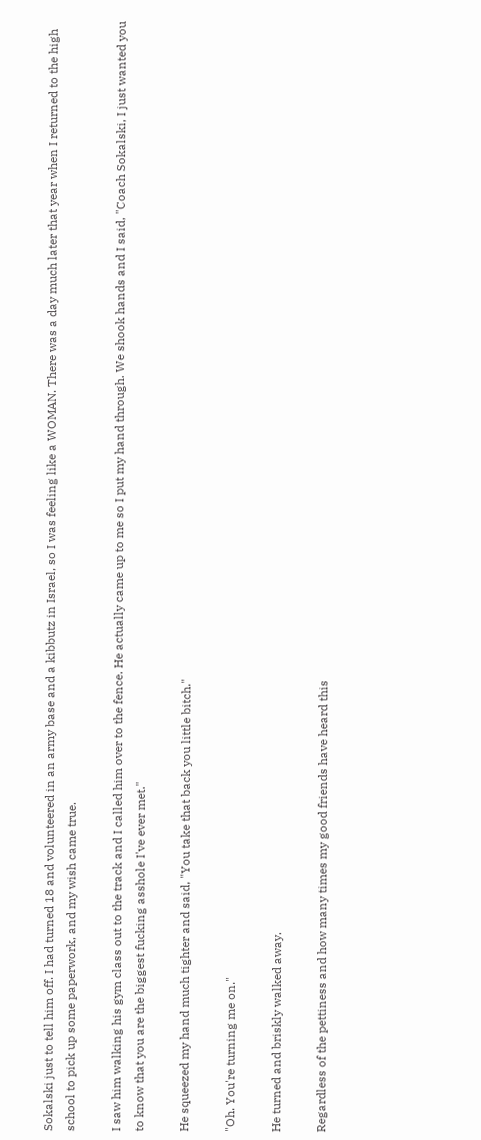Sokalski just to tell him off. I had turned 18 and volunteered in an army base and a kibbutz in Israel, so I was feeling like a WOMAN. There was a day much later that year when I returned to the high school to pick up some paperwork, and my wish came true.

I saw him walking his gym class out to the track and I called him over to the fence. He actually came up to me so I put my hand through. We shook hands and I said, "Coach Sokalski, I just wanted you to know that you are the biggest fucking asshole I've ever met."

He squeezed my hand much tighter and said, "You take that back you little bitch."

"Oh. You're turning me on."

He turned and briskly walked away.

Regardless of the pettiness and how many times my good friends have heard this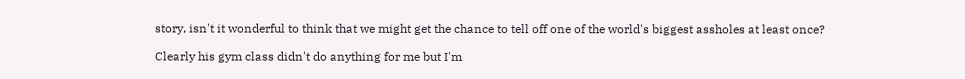story, isn't it wonderful to think that we might get the chance to tell off one of the world's biggest assholes at least once?

Clearly his gym class didn't do anything for me but I'm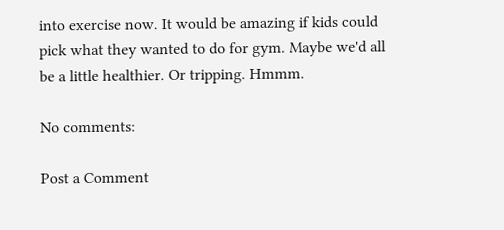into exercise now. It would be amazing if kids could pick what they wanted to do for gym. Maybe we'd all be a little healthier. Or tripping. Hmmm.

No comments:

Post a Comment